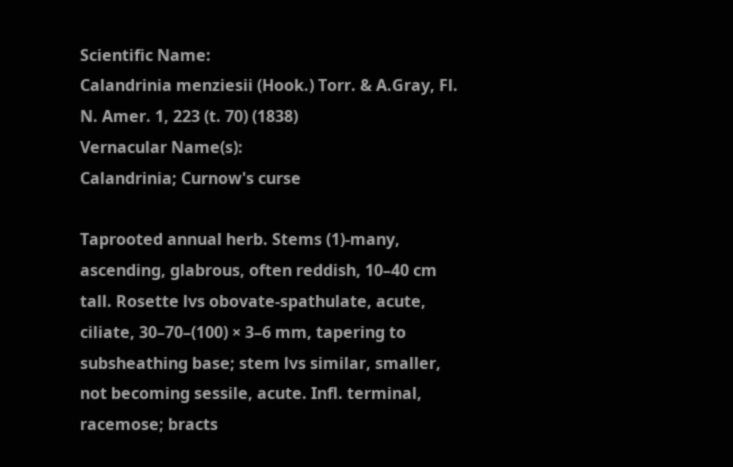Scientific Name:
Calandrinia menziesii (Hook.) Torr. & A.Gray, Fl. N. Amer. 1, 223 (t. 70) (1838)
Vernacular Name(s):
Calandrinia; Curnow's curse

Taprooted annual herb. Stems (1)-many, ascending, glabrous, often reddish, 10–40 cm tall. Rosette lvs obovate-spathulate, acute, ciliate, 30–70–(100) × 3–6 mm, tapering to subsheathing base; stem lvs similar, smaller, not becoming sessile, acute. Infl. terminal, racemose; bracts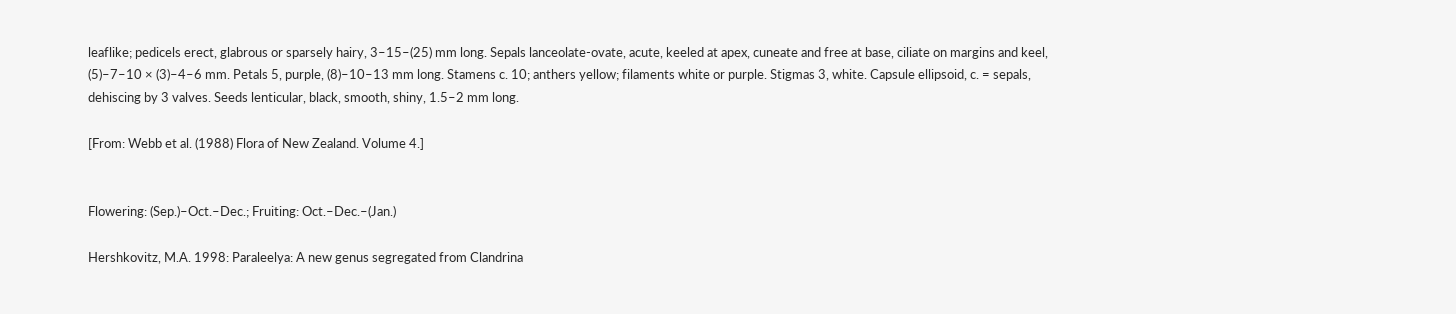leaflike; pedicels erect, glabrous or sparsely hairy, 3–15–(25) mm long. Sepals lanceolate-ovate, acute, keeled at apex, cuneate and free at base, ciliate on margins and keel, (5)–7–10 × (3)–4–6 mm. Petals 5, purple, (8)–10–13 mm long. Stamens c. 10; anthers yellow; filaments white or purple. Stigmas 3, white. Capsule ellipsoid, c. = sepals, dehiscing by 3 valves. Seeds lenticular, black, smooth, shiny, 1.5–2 mm long.

[From: Webb et al. (1988) Flora of New Zealand. Volume 4.]


Flowering: (Sep.)–Oct.–Dec.; Fruiting: Oct.–Dec.–(Jan.)

Hershkovitz, M.A. 1998: Paraleelya: A new genus segregated from Clandrina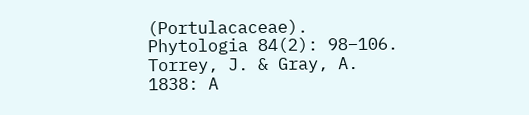(Portulacaceae). Phytologia 84(2): 98–106.
Torrey, J. & Gray, A. 1838: A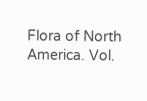Flora of North America. Vol.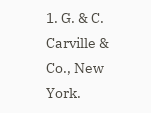1. G. & C. Carville & Co., New York.